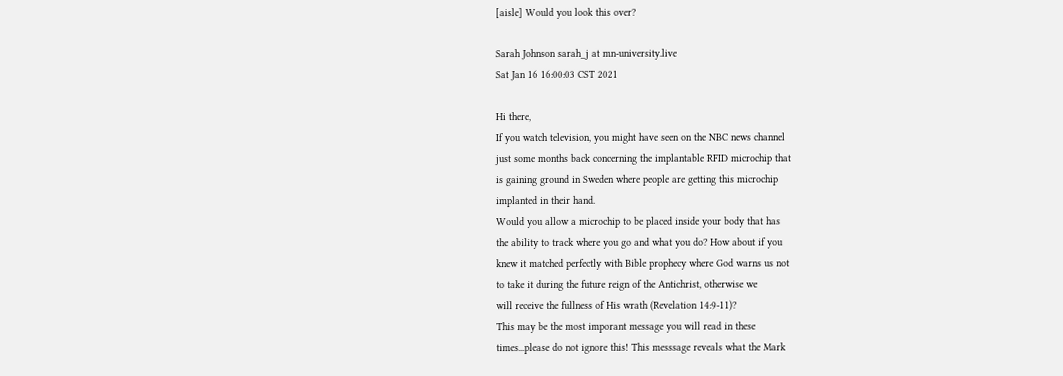[aisle] Would you look this over?

Sarah Johnson sarah_j at mn-university.live
Sat Jan 16 16:00:03 CST 2021

Hi there,
If you watch television, you might have seen on the NBC news channel
just some months back concerning the implantable RFID microchip that
is gaining ground in Sweden where people are getting this microchip
implanted in their hand.
Would you allow a microchip to be placed inside your body that has
the ability to track where you go and what you do? How about if you
knew it matched perfectly with Bible prophecy where God warns us not
to take it during the future reign of the Antichrist, otherwise we
will receive the fullness of His wrath (Revelation 14:9-11)?
This may be the most imporant message you will read in these
times...please do not ignore this! This messsage reveals what the Mark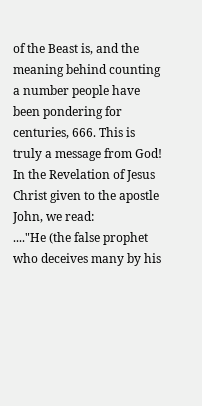of the Beast is, and the meaning behind counting a number people have
been pondering for centuries, 666. This is truly a message from God!
In the Revelation of Jesus Christ given to the apostle John, we read:
...."He (the false prophet who deceives many by his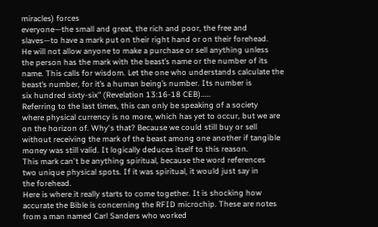miracles) forces
everyone—the small and great, the rich and poor, the free and
slaves—to have a mark put on their right hand or on their forehead.
He will not allow anyone to make a purchase or sell anything unless
the person has the mark with the beast’s name or the number of its
name. This calls for wisdom. Let the one who understands calculate the
beast’s number, for it’s a human being’s number. Its number is
six hundred sixty-six" (Revelation 13:16-18 CEB).....
Referring to the last times, this can only be speaking of a society
where physical currency is no more, which has yet to occur, but we are
on the horizon of. Why's that? Because we could still buy or sell
without receiving the mark of the beast among one another if tangible
money was still valid. It logically deduces itself to this reason.
This mark can't be anything spiritual, because the word references
two unique physical spots. If it was spiritual, it would just say in
the forehead.
Here is where it really starts to come together. It is shocking how
accurate the Bible is concerning the RFID microchip. These are notes
from a man named Carl Sanders who worked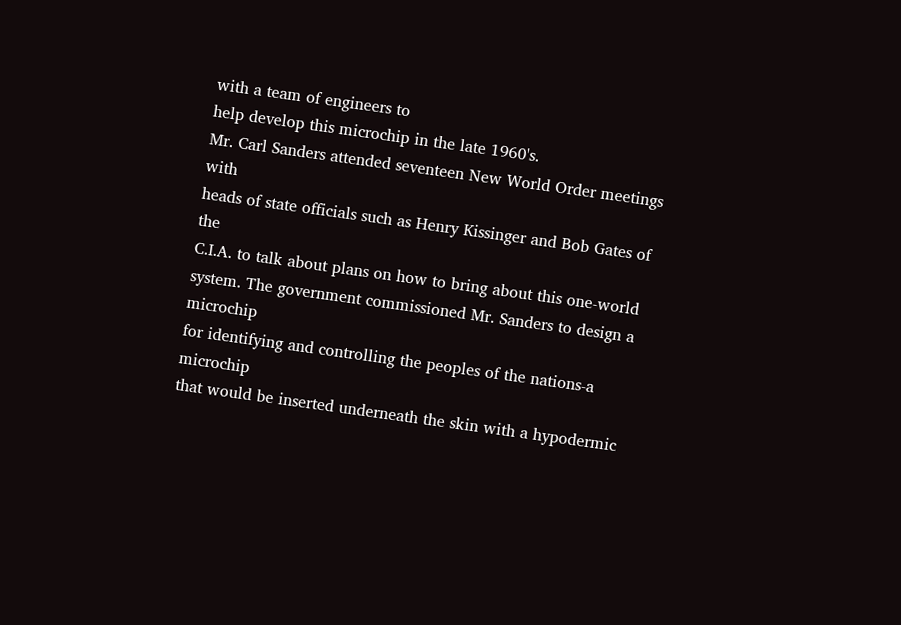with a team of engineers to
help develop this microchip in the late 1960's.
Mr. Carl Sanders attended seventeen New World Order meetings with
heads of state officials such as Henry Kissinger and Bob Gates of the
C.I.A. to talk about plans on how to bring about this one-world
system. The government commissioned Mr. Sanders to design a microchip
for identifying and controlling the peoples of the nations-a microchip
that would be inserted underneath the skin with a hypodermic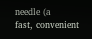needle (a
fast, convenient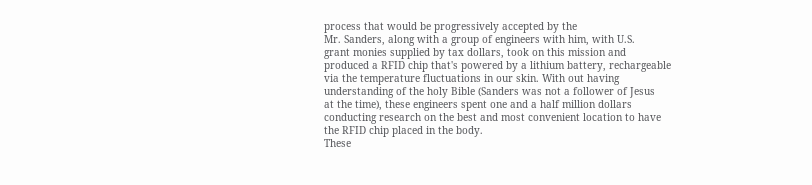process that would be progressively accepted by the
Mr. Sanders, along with a group of engineers with him, with U.S.
grant monies supplied by tax dollars, took on this mission and
produced a RFID chip that's powered by a lithium battery, rechargeable
via the temperature fluctuations in our skin. With out having
understanding of the holy Bible (Sanders was not a follower of Jesus
at the time), these engineers spent one and a half million dollars
conducting research on the best and most convenient location to have
the RFID chip placed in the body.
These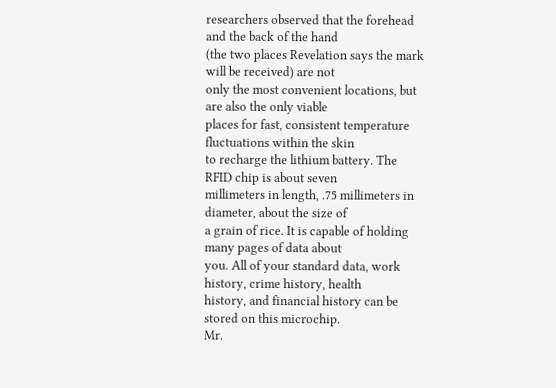researchers observed that the forehead and the back of the hand
(the two places Revelation says the mark will be received) are not
only the most convenient locations, but are also the only viable
places for fast, consistent temperature fluctuations within the skin
to recharge the lithium battery. The RFID chip is about seven
millimeters in length, .75 millimeters in diameter, about the size of
a grain of rice. It is capable of holding many pages of data about
you. All of your standard data, work history, crime history, health
history, and financial history can be stored on this microchip.
Mr.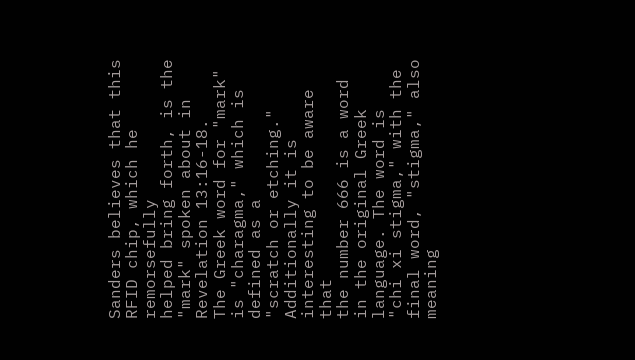Sanders believes that this RFID chip, which he remorsefully
helped bring forth, is the "mark" spoken about in Revelation 13:16-18.
The Greek word for "mark" is "charagma," which is defined as a
"scratch or etching." Additionally it is interesting to be aware that
the number 666 is a word in the original Greek language. The word is
"chi xi stigma," with the final word, "stigma," also meaning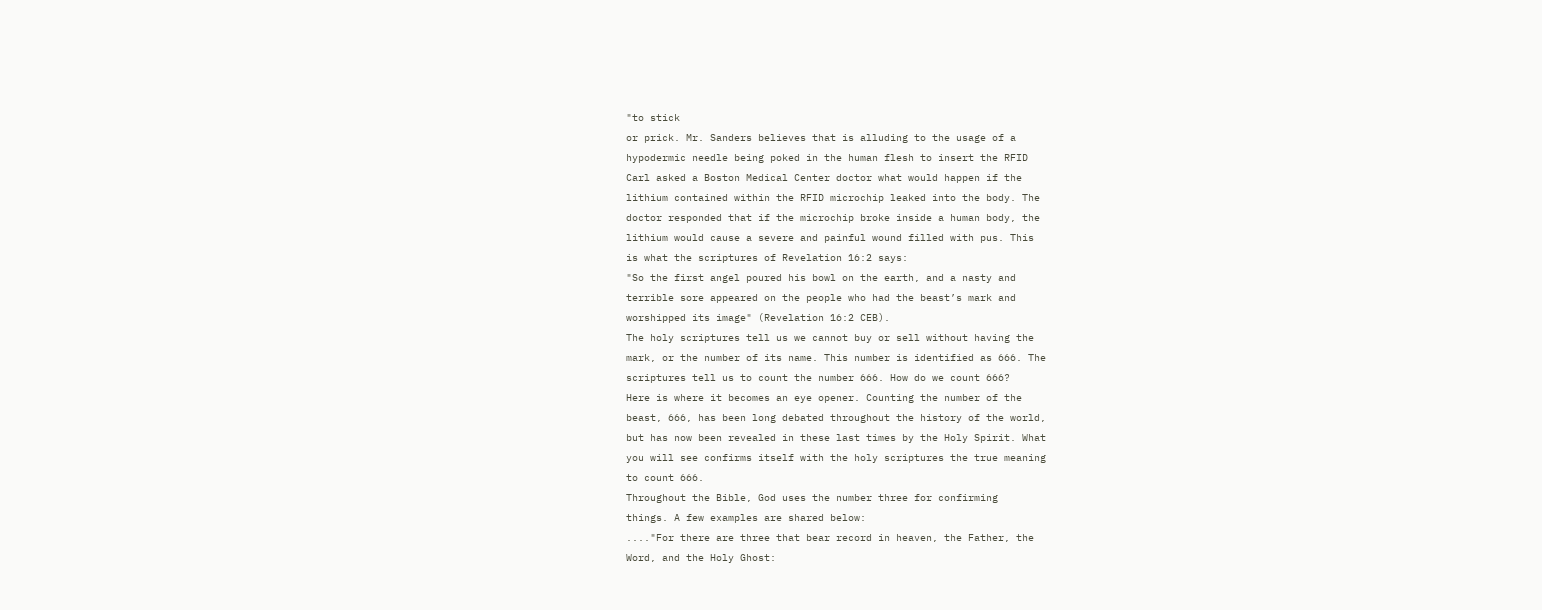"to stick
or prick. Mr. Sanders believes that is alluding to the usage of a
hypodermic needle being poked in the human flesh to insert the RFID
Carl asked a Boston Medical Center doctor what would happen if the
lithium contained within the RFID microchip leaked into the body. The
doctor responded that if the microchip broke inside a human body, the
lithium would cause a severe and painful wound filled with pus. This
is what the scriptures of Revelation 16:2 says:
"So the first angel poured his bowl on the earth, and a nasty and
terrible sore appeared on the people who had the beast’s mark and
worshipped its image" (Revelation 16:2 CEB).
The holy scriptures tell us we cannot buy or sell without having the
mark, or the number of its name. This number is identified as 666. The
scriptures tell us to count the number 666. How do we count 666?
Here is where it becomes an eye opener. Counting the number of the
beast, 666, has been long debated throughout the history of the world,
but has now been revealed in these last times by the Holy Spirit. What
you will see confirms itself with the holy scriptures the true meaning
to count 666.
Throughout the Bible, God uses the number three for confirming
things. A few examples are shared below:
...."For there are three that bear record in heaven, the Father, the
Word, and the Holy Ghost: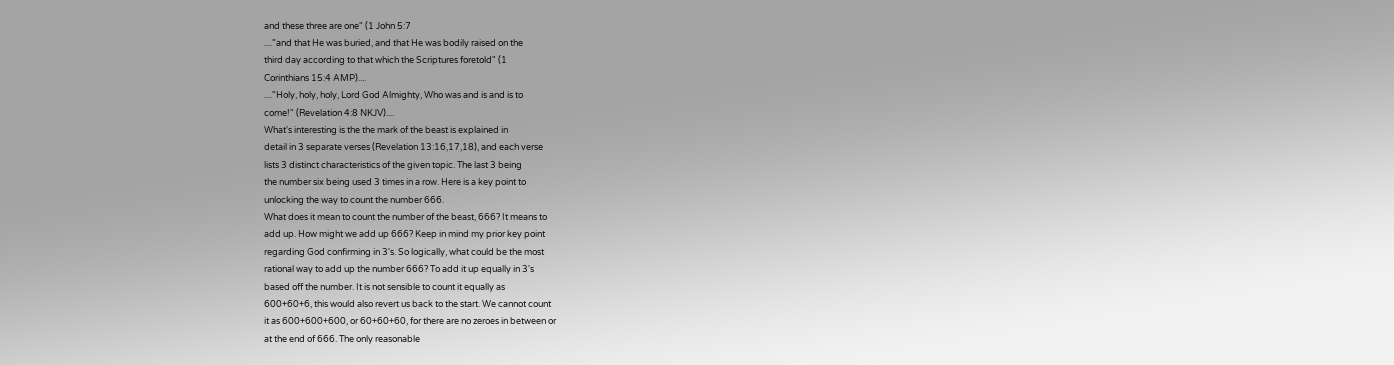and these three are one" (1 John 5:7
...."and that He was buried, and that He was bodily raised on the
third day according to that which the Scriptures foretold" (1
Corinthians 15:4 AMP)....
...."Holy, holy, holy, Lord God Almighty, Who was and is and is to
come!" (Revelation 4:8 NKJV)....
What's interesting is the the mark of the beast is explained in
detail in 3 separate verses (Revelation 13:16,17,18), and each verse
lists 3 distinct characteristics of the given topic. The last 3 being
the number six being used 3 times in a row. Here is a key point to
unlocking the way to count the number 666.
What does it mean to count the number of the beast, 666? It means to
add up. How might we add up 666? Keep in mind my prior key point
regarding God confirming in 3's. So logically, what could be the most
rational way to add up the number 666? To add it up equally in 3's
based off the number. It is not sensible to count it equally as
600+60+6, this would also revert us back to the start. We cannot count
it as 600+600+600, or 60+60+60, for there are no zeroes in between or
at the end of 666. The only reasonable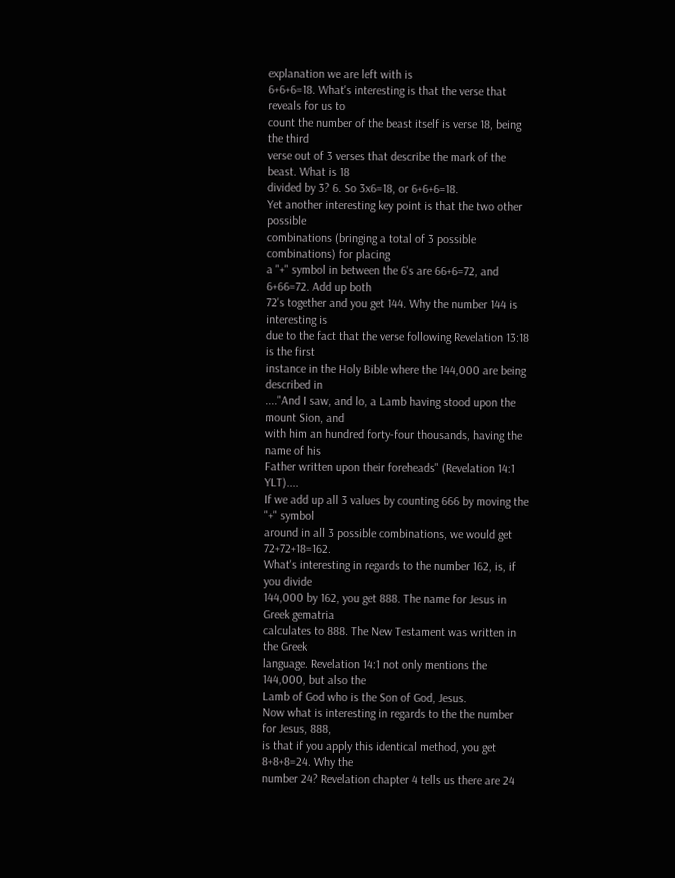explanation we are left with is
6+6+6=18. What's interesting is that the verse that reveals for us to
count the number of the beast itself is verse 18, being the third
verse out of 3 verses that describe the mark of the beast. What is 18
divided by 3? 6. So 3x6=18, or 6+6+6=18.
Yet another interesting key point is that the two other possible
combinations (bringing a total of 3 possible combinations) for placing
a "+" symbol in between the 6's are 66+6=72, and 6+66=72. Add up both
72's together and you get 144. Why the number 144 is interesting is
due to the fact that the verse following Revelation 13:18 is the first
instance in the Holy Bible where the 144,000 are being described in
...."And I saw, and lo, a Lamb having stood upon the mount Sion, and
with him an hundred forty-four thousands, having the name of his
Father written upon their foreheads" (Revelation 14:1 YLT)....
If we add up all 3 values by counting 666 by moving the "+" symbol
around in all 3 possible combinations, we would get 72+72+18=162.
What's interesting in regards to the number 162, is, if you divide
144,000 by 162, you get 888. The name for Jesus in Greek gematria
calculates to 888. The New Testament was written in the Greek
language. Revelation 14:1 not only mentions the 144,000, but also the
Lamb of God who is the Son of God, Jesus.
Now what is interesting in regards to the the number for Jesus, 888,
is that if you apply this identical method, you get 8+8+8=24. Why the
number 24? Revelation chapter 4 tells us there are 24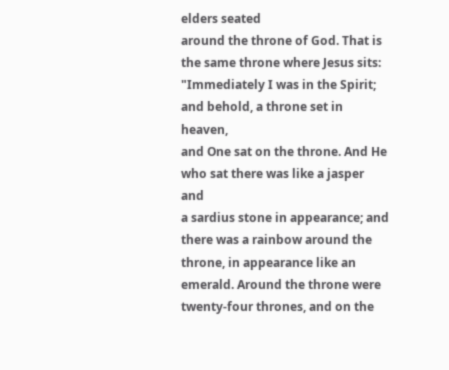elders seated
around the throne of God. That is the same throne where Jesus sits:
"Immediately I was in the Spirit; and behold, a throne set in heaven,
and One sat on the throne. And He who sat there was like a jasper and
a sardius stone in appearance; and there was a rainbow around the
throne, in appearance like an emerald. Around the throne were
twenty-four thrones, and on the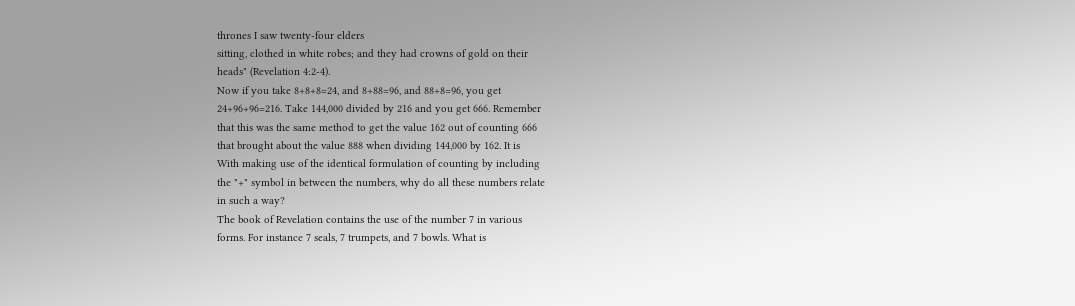thrones I saw twenty-four elders
sitting, clothed in white robes; and they had crowns of gold on their
heads" (Revelation 4:2-4).
Now if you take 8+8+8=24, and 8+88=96, and 88+8=96, you get
24+96+96=216. Take 144,000 divided by 216 and you get 666. Remember
that this was the same method to get the value 162 out of counting 666
that brought about the value 888 when dividing 144,000 by 162. It is
With making use of the identical formulation of counting by including
the "+" symbol in between the numbers, why do all these numbers relate
in such a way?
The book of Revelation contains the use of the number 7 in various
forms. For instance 7 seals, 7 trumpets, and 7 bowls. What is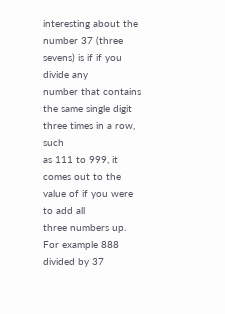interesting about the number 37 (three sevens) is if if you divide any
number that contains the same single digit three times in a row, such
as 111 to 999, it comes out to the value of if you were to add all
three numbers up. For example 888 divided by 37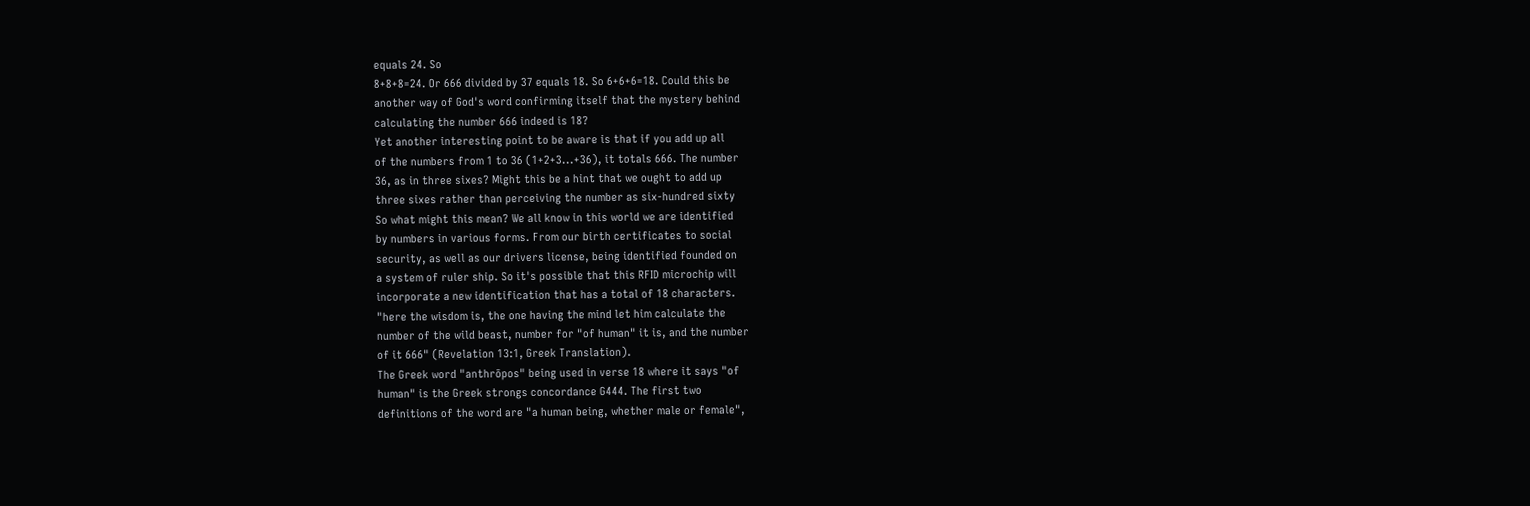equals 24. So
8+8+8=24. Or 666 divided by 37 equals 18. So 6+6+6=18. Could this be
another way of God's word confirming itself that the mystery behind
calculating the number 666 indeed is 18?
Yet another interesting point to be aware is that if you add up all
of the numbers from 1 to 36 (1+2+3...+36), it totals 666. The number
36, as in three sixes? Might this be a hint that we ought to add up
three sixes rather than perceiving the number as six-hundred sixty
So what might this mean? We all know in this world we are identified
by numbers in various forms. From our birth certificates to social
security, as well as our drivers license, being identified founded on
a system of ruler ship. So it's possible that this RFID microchip will
incorporate a new identification that has a total of 18 characters.
"here the wisdom is, the one having the mind let him calculate the
number of the wild beast, number for "of human" it is, and the number
of it 666" (Revelation 13:1, Greek Translation).
The Greek word "anthrōpos" being used in verse 18 where it says "of
human" is the Greek strongs concordance G444. The first two
definitions of the word are "a human being, whether male or female",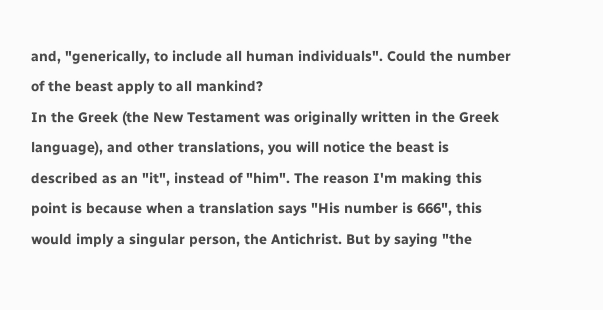and, "generically, to include all human individuals". Could the number
of the beast apply to all mankind?
In the Greek (the New Testament was originally written in the Greek
language), and other translations, you will notice the beast is
described as an "it", instead of "him". The reason I'm making this
point is because when a translation says "His number is 666", this
would imply a singular person, the Antichrist. But by saying "the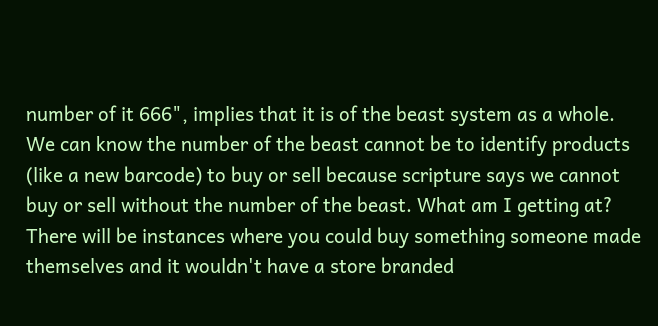number of it 666", implies that it is of the beast system as a whole.
We can know the number of the beast cannot be to identify products
(like a new barcode) to buy or sell because scripture says we cannot
buy or sell without the number of the beast. What am I getting at?
There will be instances where you could buy something someone made
themselves and it wouldn't have a store branded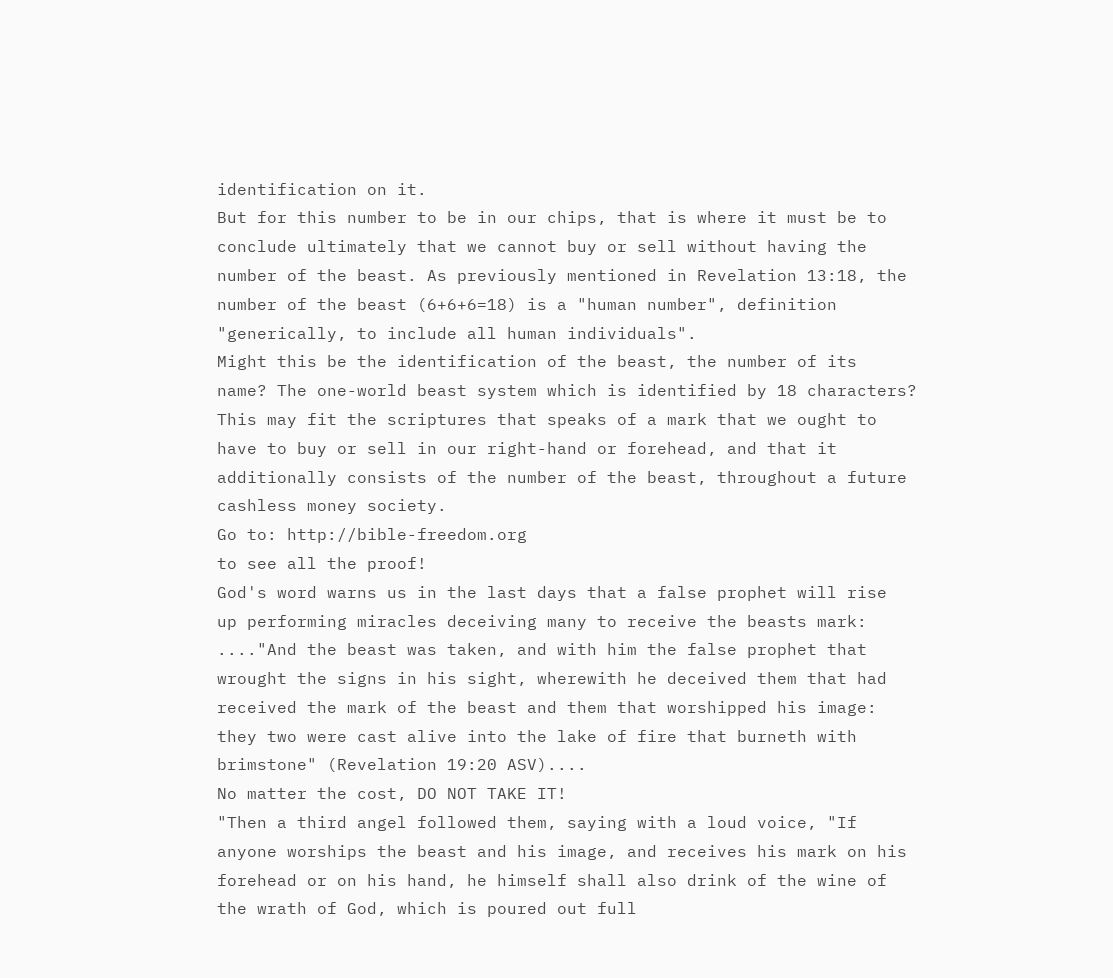identification on it.
But for this number to be in our chips, that is where it must be to
conclude ultimately that we cannot buy or sell without having the
number of the beast. As previously mentioned in Revelation 13:18, the
number of the beast (6+6+6=18) is a "human number", definition
"generically, to include all human individuals".
Might this be the identification of the beast, the number of its
name? The one-world beast system which is identified by 18 characters?
This may fit the scriptures that speaks of a mark that we ought to
have to buy or sell in our right-hand or forehead, and that it
additionally consists of the number of the beast, throughout a future
cashless money society.
Go to: http://bible-freedom.org
to see all the proof!
God's word warns us in the last days that a false prophet will rise
up performing miracles deceiving many to receive the beasts mark:
...."And the beast was taken, and with him the false prophet that
wrought the signs in his sight, wherewith he deceived them that had
received the mark of the beast and them that worshipped his image:
they two were cast alive into the lake of fire that burneth with
brimstone" (Revelation 19:20 ASV)....
No matter the cost, DO NOT TAKE IT!
"Then a third angel followed them, saying with a loud voice, "If
anyone worships the beast and his image, and receives his mark on his
forehead or on his hand, he himself shall also drink of the wine of
the wrath of God, which is poured out full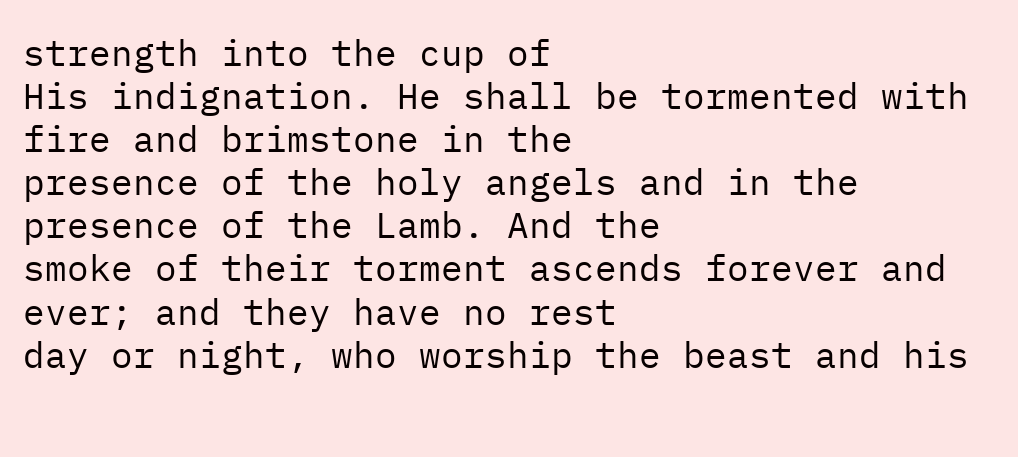strength into the cup of
His indignation. He shall be tormented with fire and brimstone in the
presence of the holy angels and in the presence of the Lamb. And the
smoke of their torment ascends forever and ever; and they have no rest
day or night, who worship the beast and his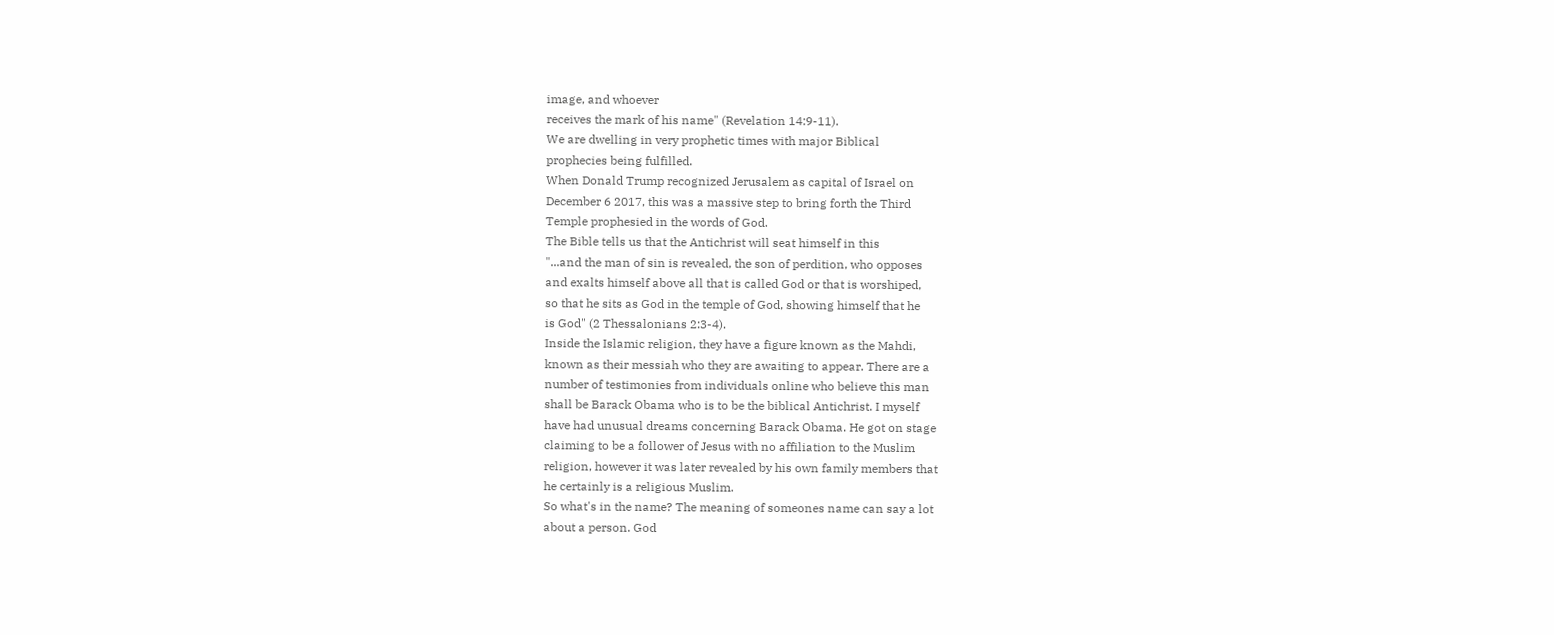image, and whoever
receives the mark of his name" (Revelation 14:9-11).
We are dwelling in very prophetic times with major Biblical
prophecies being fulfilled.
When Donald Trump recognized Jerusalem as capital of Israel on
December 6 2017, this was a massive step to bring forth the Third
Temple prophesied in the words of God.
The Bible tells us that the Antichrist will seat himself in this
"...and the man of sin is revealed, the son of perdition, who opposes
and exalts himself above all that is called God or that is worshiped,
so that he sits as God in the temple of God, showing himself that he
is God" (2 Thessalonians 2:3-4).
Inside the Islamic religion, they have a figure known as the Mahdi,
known as their messiah who they are awaiting to appear. There are a
number of testimonies from individuals online who believe this man
shall be Barack Obama who is to be the biblical Antichrist. I myself
have had unusual dreams concerning Barack Obama. He got on stage
claiming to be a follower of Jesus with no affiliation to the Muslim
religion, however it was later revealed by his own family members that
he certainly is a religious Muslim.
So what's in the name? The meaning of someones name can say a lot
about a person. God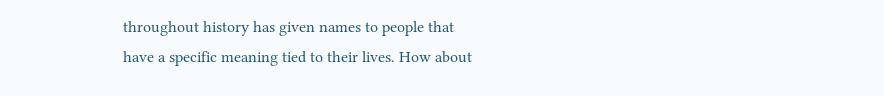throughout history has given names to people that
have a specific meaning tied to their lives. How about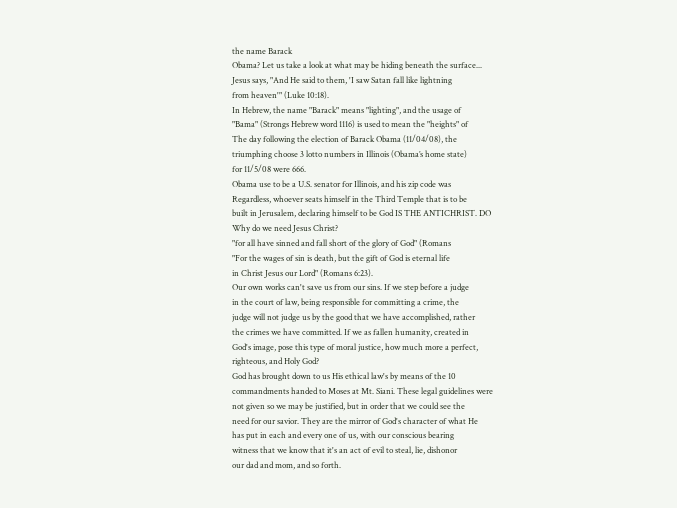the name Barack
Obama? Let us take a look at what may be hiding beneath the surface...
Jesus says, "And He said to them, 'I saw Satan fall like lightning
from heaven'" (Luke 10:18).
In Hebrew, the name "Barack" means "lighting", and the usage of
"Bama" (Strongs Hebrew word 1116) is used to mean the "heights" of
The day following the election of Barack Obama (11/04/08), the
triumphing choose 3 lotto numbers in Illinois (Obama’s home state)
for 11/5/08 were 666.
Obama use to be a U.S. senator for Illinois, and his zip code was
Regardless, whoever seats himself in the Third Temple that is to be
built in Jerusalem, declaring himself to be God IS THE ANTICHRIST. DO
Why do we need Jesus Christ?
"for all have sinned and fall short of the glory of God" (Romans
"For the wages of sin is death, but the gift of God is eternal life
in Christ Jesus our Lord" (Romans 6:23).
Our own works can't save us from our sins. If we step before a judge
in the court of law, being responsible for committing a crime, the
judge will not judge us by the good that we have accomplished, rather
the crimes we have committed. If we as fallen humanity, created in
God's image, pose this type of moral justice, how much more a perfect,
righteous, and Holy God?
God has brought down to us His ethical law's by means of the 10
commandments handed to Moses at Mt. Siani. These legal guidelines were
not given so we may be justified, but in order that we could see the
need for our savior. They are the mirror of God's character of what He
has put in each and every one of us, with our conscious bearing
witness that we know that it's an act of evil to steal, lie, dishonor
our dad and mom, and so forth.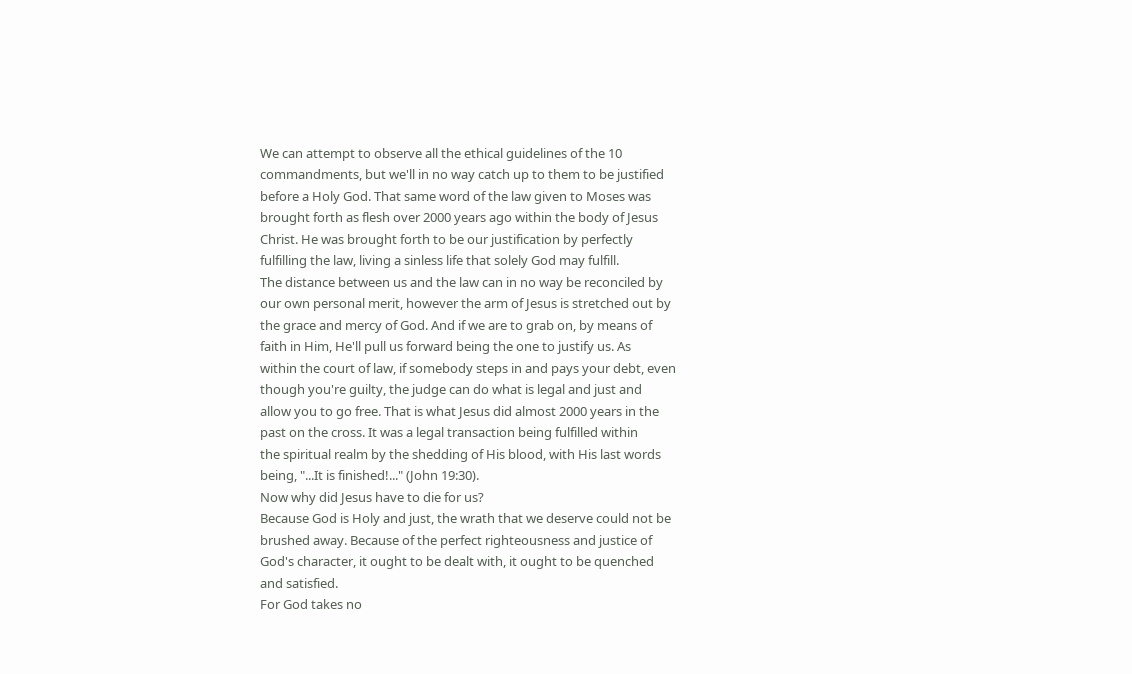We can attempt to observe all the ethical guidelines of the 10
commandments, but we'll in no way catch up to them to be justified
before a Holy God. That same word of the law given to Moses was
brought forth as flesh over 2000 years ago within the body of Jesus
Christ. He was brought forth to be our justification by perfectly
fulfilling the law, living a sinless life that solely God may fulfill.
The distance between us and the law can in no way be reconciled by
our own personal merit, however the arm of Jesus is stretched out by
the grace and mercy of God. And if we are to grab on, by means of
faith in Him, He'll pull us forward being the one to justify us. As
within the court of law, if somebody steps in and pays your debt, even
though you're guilty, the judge can do what is legal and just and
allow you to go free. That is what Jesus did almost 2000 years in the
past on the cross. It was a legal transaction being fulfilled within
the spiritual realm by the shedding of His blood, with His last words
being, "...It is finished!..." (John 19:30).
Now why did Jesus have to die for us?
Because God is Holy and just, the wrath that we deserve could not be
brushed away. Because of the perfect righteousness and justice of
God's character, it ought to be dealt with, it ought to be quenched
and satisfied.
For God takes no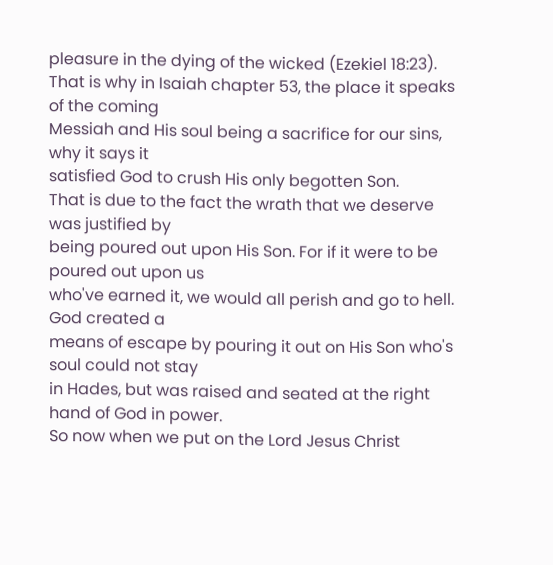pleasure in the dying of the wicked (Ezekiel 18:23).
That is why in Isaiah chapter 53, the place it speaks of the coming
Messiah and His soul being a sacrifice for our sins, why it says it
satisfied God to crush His only begotten Son.
That is due to the fact the wrath that we deserve was justified by
being poured out upon His Son. For if it were to be poured out upon us
who've earned it, we would all perish and go to hell. God created a
means of escape by pouring it out on His Son who's soul could not stay
in Hades, but was raised and seated at the right hand of God in power.
So now when we put on the Lord Jesus Christ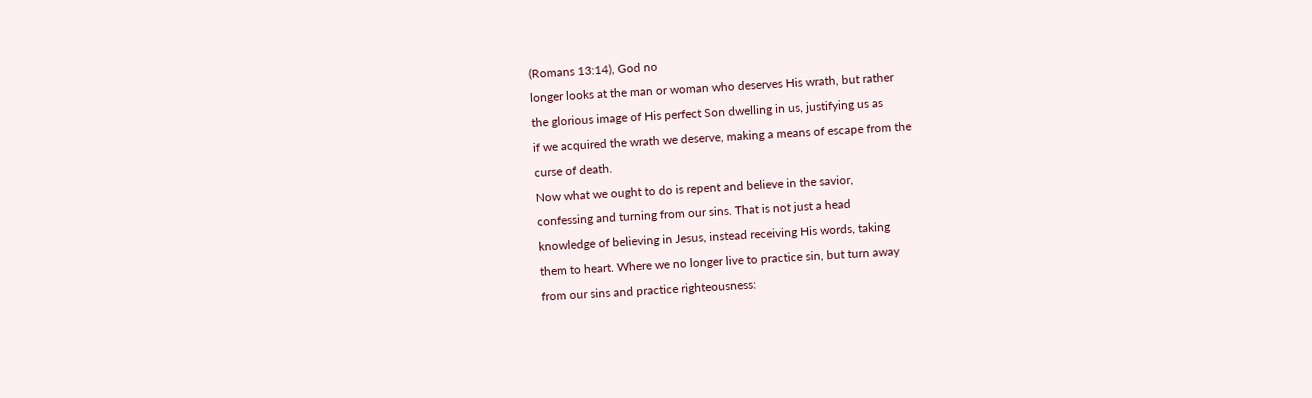(Romans 13:14), God no
longer looks at the man or woman who deserves His wrath, but rather
the glorious image of His perfect Son dwelling in us, justifying us as
if we acquired the wrath we deserve, making a means of escape from the
curse of death.
Now what we ought to do is repent and believe in the savior,
confessing and turning from our sins. That is not just a head
knowledge of believing in Jesus, instead receiving His words, taking
them to heart. Where we no longer live to practice sin, but turn away
from our sins and practice righteousness: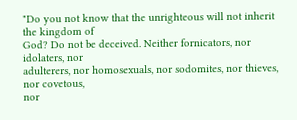"Do you not know that the unrighteous will not inherit the kingdom of
God? Do not be deceived. Neither fornicators, nor idolaters, nor
adulterers, nor homosexuals, nor sodomites, nor thieves, nor covetous,
nor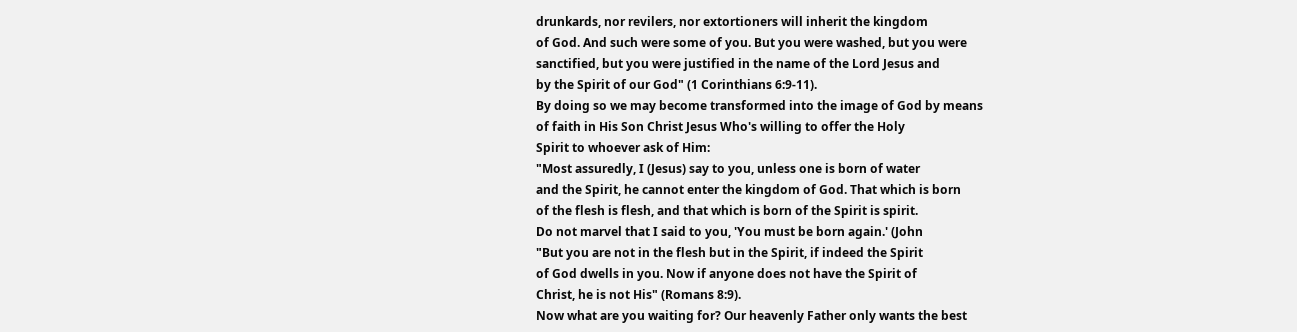drunkards, nor revilers, nor extortioners will inherit the kingdom
of God. And such were some of you. But you were washed, but you were
sanctified, but you were justified in the name of the Lord Jesus and
by the Spirit of our God" (1 Corinthians 6:9-11).
By doing so we may become transformed into the image of God by means
of faith in His Son Christ Jesus Who's willing to offer the Holy
Spirit to whoever ask of Him:
"Most assuredly, I (Jesus) say to you, unless one is born of water
and the Spirit, he cannot enter the kingdom of God. That which is born
of the flesh is flesh, and that which is born of the Spirit is spirit.
Do not marvel that I said to you, 'You must be born again.' (John
"But you are not in the flesh but in the Spirit, if indeed the Spirit
of God dwells in you. Now if anyone does not have the Spirit of
Christ, he is not His" (Romans 8:9).
Now what are you waiting for? Our heavenly Father only wants the best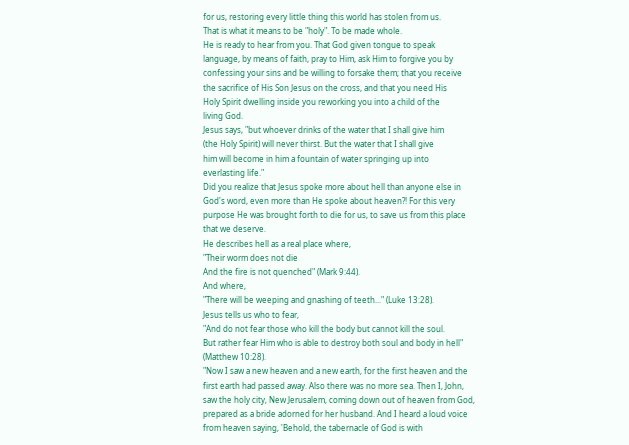for us, restoring every little thing this world has stolen from us.
That is what it means to be "holy". To be made whole.
He is ready to hear from you. That God given tongue to speak
language, by means of faith, pray to Him, ask Him to forgive you by
confessing your sins and be willing to forsake them; that you receive
the sacrifice of His Son Jesus on the cross, and that you need His
Holy Spirit dwelling inside you reworking you into a child of the
living God.
Jesus says, "but whoever drinks of the water that I shall give him
(the Holy Spirit) will never thirst. But the water that I shall give
him will become in him a fountain of water springing up into
everlasting life."
Did you realize that Jesus spoke more about hell than anyone else in
God's word, even more than He spoke about heaven?! For this very
purpose He was brought forth to die for us, to save us from this place
that we deserve.
He describes hell as a real place where,
"Their worm does not die
And the fire is not quenched" (Mark 9:44).
And where,
"There will be weeping and gnashing of teeth..." (Luke 13:28).
Jesus tells us who to fear,
"And do not fear those who kill the body but cannot kill the soul.
But rather fear Him who is able to destroy both soul and body in hell"
(Matthew 10:28).
"Now I saw a new heaven and a new earth, for the first heaven and the
first earth had passed away. Also there was no more sea. Then I, John,
saw the holy city, New Jerusalem, coming down out of heaven from God,
prepared as a bride adorned for her husband. And I heard a loud voice
from heaven saying, 'Behold, the tabernacle of God is with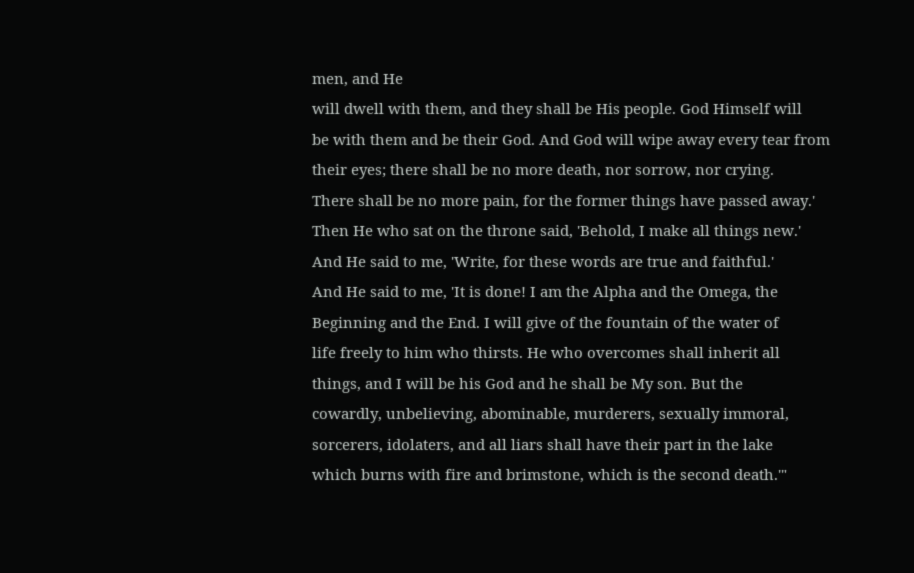men, and He
will dwell with them, and they shall be His people. God Himself will
be with them and be their God. And God will wipe away every tear from
their eyes; there shall be no more death, nor sorrow, nor crying.
There shall be no more pain, for the former things have passed away.'
Then He who sat on the throne said, 'Behold, I make all things new.'
And He said to me, 'Write, for these words are true and faithful.'
And He said to me, 'It is done! I am the Alpha and the Omega, the
Beginning and the End. I will give of the fountain of the water of
life freely to him who thirsts. He who overcomes shall inherit all
things, and I will be his God and he shall be My son. But the
cowardly, unbelieving, abominable, murderers, sexually immoral,
sorcerers, idolaters, and all liars shall have their part in the lake
which burns with fire and brimstone, which is the second death.'"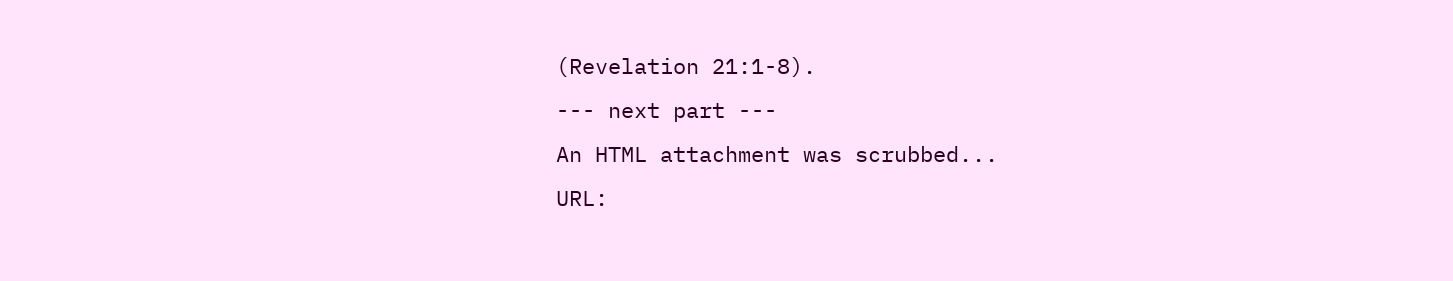(Revelation 21:1-8).
--- next part ---
An HTML attachment was scrubbed...
URL: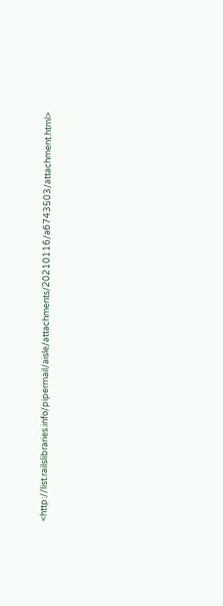<http://list.railslibraries.info/pipermail/aisle/attachments/20210116/a6743503/attachment.html>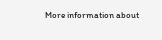More information about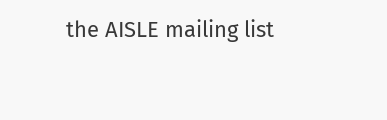the AISLE mailing list